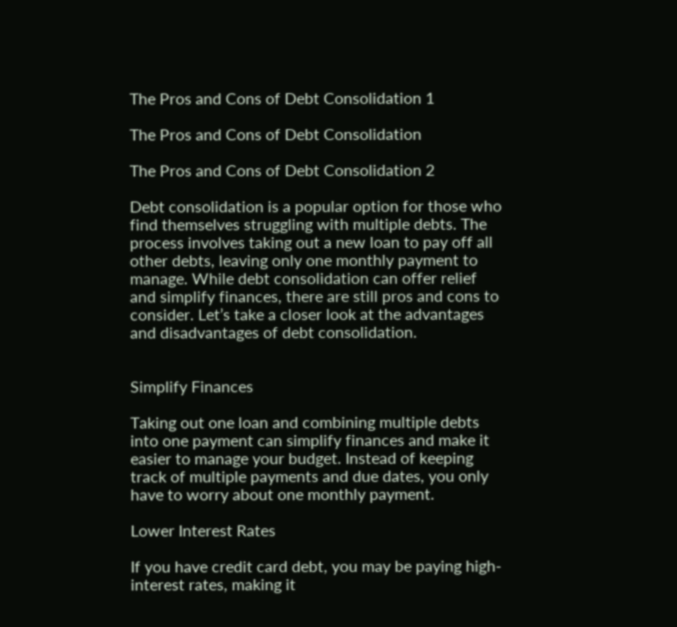The Pros and Cons of Debt Consolidation 1

The Pros and Cons of Debt Consolidation

The Pros and Cons of Debt Consolidation 2

Debt consolidation is a popular option for those who find themselves struggling with multiple debts. The process involves taking out a new loan to pay off all other debts, leaving only one monthly payment to manage. While debt consolidation can offer relief and simplify finances, there are still pros and cons to consider. Let’s take a closer look at the advantages and disadvantages of debt consolidation.


Simplify Finances

Taking out one loan and combining multiple debts into one payment can simplify finances and make it easier to manage your budget. Instead of keeping track of multiple payments and due dates, you only have to worry about one monthly payment.

Lower Interest Rates

If you have credit card debt, you may be paying high-interest rates, making it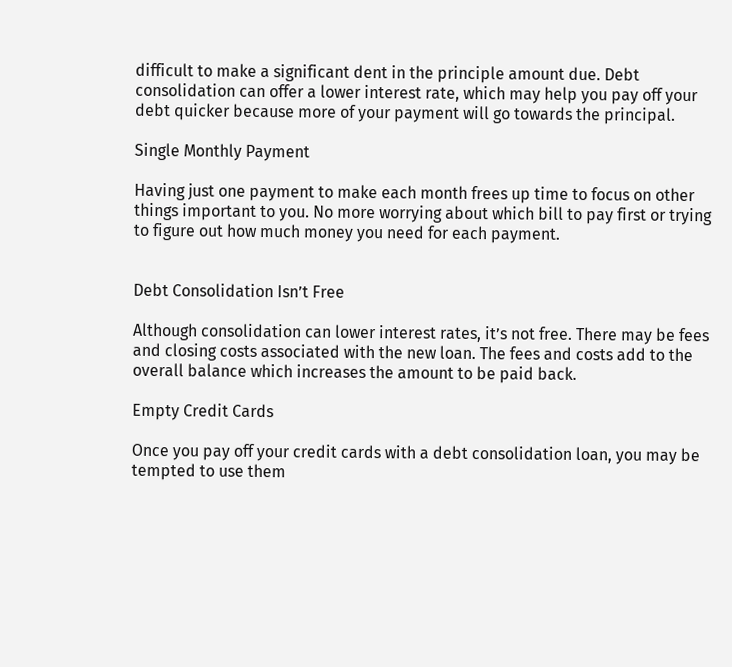difficult to make a significant dent in the principle amount due. Debt consolidation can offer a lower interest rate, which may help you pay off your debt quicker because more of your payment will go towards the principal.

Single Monthly Payment

Having just one payment to make each month frees up time to focus on other things important to you. No more worrying about which bill to pay first or trying to figure out how much money you need for each payment.


Debt Consolidation Isn’t Free

Although consolidation can lower interest rates, it’s not free. There may be fees and closing costs associated with the new loan. The fees and costs add to the overall balance which increases the amount to be paid back.

Empty Credit Cards

Once you pay off your credit cards with a debt consolidation loan, you may be tempted to use them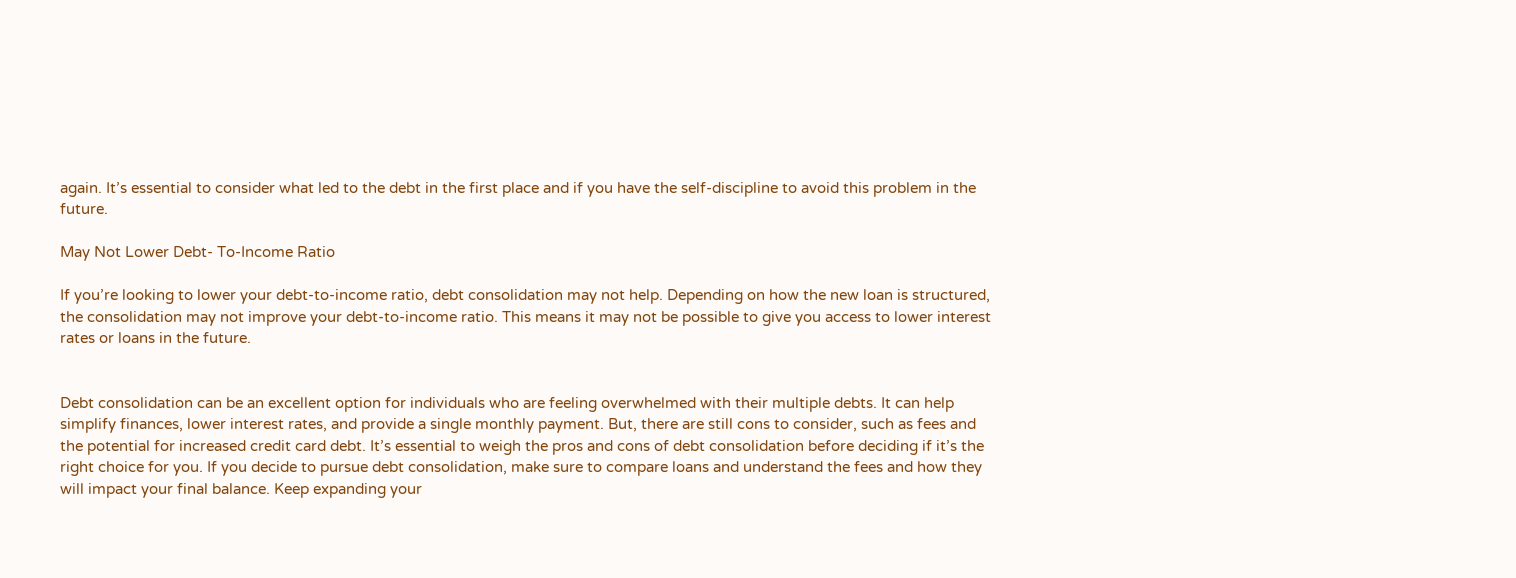again. It’s essential to consider what led to the debt in the first place and if you have the self-discipline to avoid this problem in the future.

May Not Lower Debt- To-Income Ratio

If you’re looking to lower your debt-to-income ratio, debt consolidation may not help. Depending on how the new loan is structured, the consolidation may not improve your debt-to-income ratio. This means it may not be possible to give you access to lower interest rates or loans in the future.


Debt consolidation can be an excellent option for individuals who are feeling overwhelmed with their multiple debts. It can help simplify finances, lower interest rates, and provide a single monthly payment. But, there are still cons to consider, such as fees and the potential for increased credit card debt. It’s essential to weigh the pros and cons of debt consolidation before deciding if it’s the right choice for you. If you decide to pursue debt consolidation, make sure to compare loans and understand the fees and how they will impact your final balance. Keep expanding your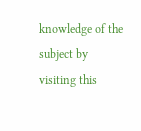knowledge of the subject by visiting this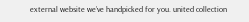external website we’ve handpicked for you. united collection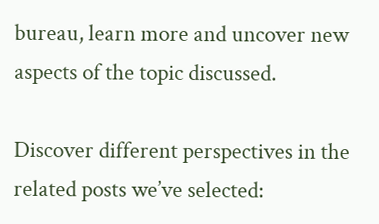bureau, learn more and uncover new aspects of the topic discussed.

Discover different perspectives in the related posts we’ve selected: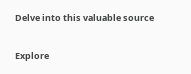Delve into this valuable source

Explore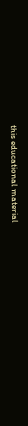this educational material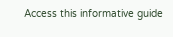Access this informative guide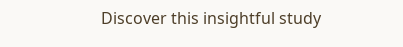Discover this insightful study